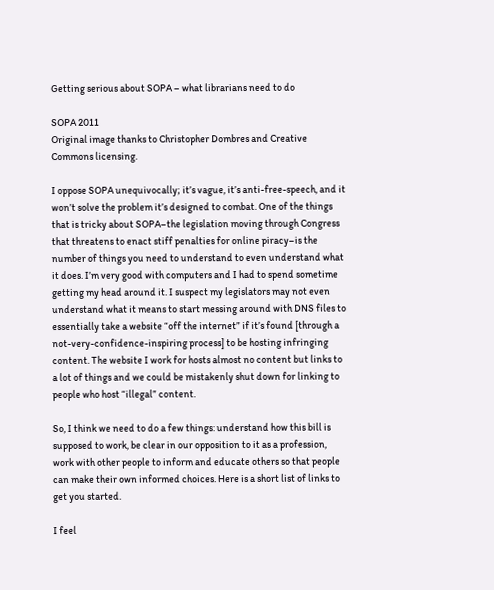Getting serious about SOPA – what librarians need to do

SOPA 2011
Original image thanks to Christopher Dombres and Creative Commons licensing.

I oppose SOPA unequivocally; it’s vague, it’s anti-free-speech, and it won’t solve the problem it’s designed to combat. One of the things that is tricky about SOPA–the legislation moving through Congress that threatens to enact stiff penalties for online piracy–is the number of things you need to understand to even understand what it does. I’m very good with computers and I had to spend sometime getting my head around it. I suspect my legislators may not even understand what it means to start messing around with DNS files to essentially take a website “off the internet” if it’s found [through a not-very-confidence-inspiring process] to be hosting infringing content. The website I work for hosts almost no content but links to a lot of things and we could be mistakenly shut down for linking to people who host “illegal” content.

So, I think we need to do a few things: understand how this bill is supposed to work, be clear in our opposition to it as a profession, work with other people to inform and educate others so that people can make their own informed choices. Here is a short list of links to get you started.

I feel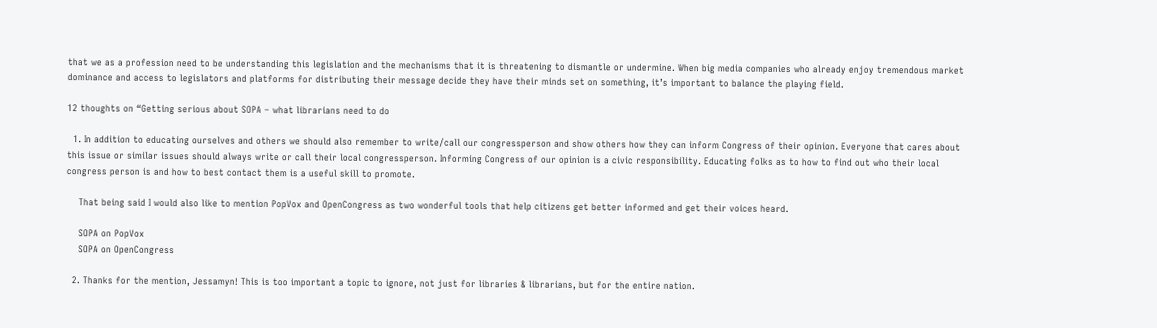that we as a profession need to be understanding this legislation and the mechanisms that it is threatening to dismantle or undermine. When big media companies who already enjoy tremendous market dominance and access to legislators and platforms for distributing their message decide they have their minds set on something, it’s important to balance the playing field.

12 thoughts on “Getting serious about SOPA – what librarians need to do

  1. In addition to educating ourselves and others we should also remember to write/call our congressperson and show others how they can inform Congress of their opinion. Everyone that cares about this issue or similar issues should always write or call their local congressperson. Informing Congress of our opinion is a civic responsibility. Educating folks as to how to find out who their local congress person is and how to best contact them is a useful skill to promote.

    That being said I would also like to mention PopVox and OpenCongress as two wonderful tools that help citizens get better informed and get their voices heard.

    SOPA on PopVox
    SOPA on OpenCongress

  2. Thanks for the mention, Jessamyn! This is too important a topic to ignore, not just for libraries & librarians, but for the entire nation.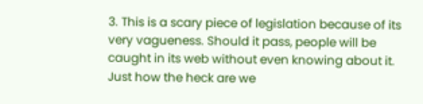3. This is a scary piece of legislation because of its very vagueness. Should it pass, people will be caught in its web without even knowing about it. Just how the heck are we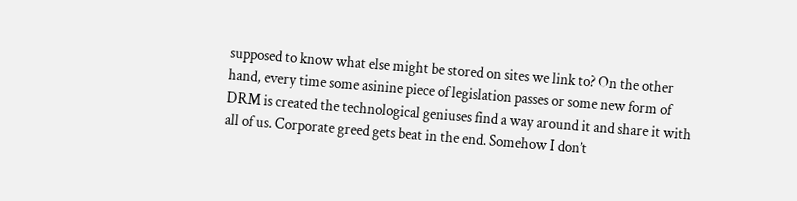supposed to know what else might be stored on sites we link to? On the other hand, every time some asinine piece of legislation passes or some new form of DRM is created the technological geniuses find a way around it and share it with all of us. Corporate greed gets beat in the end. Somehow I don’t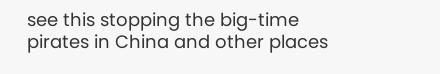see this stopping the big-time pirates in China and other places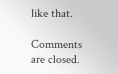like that.

Comments are closed.